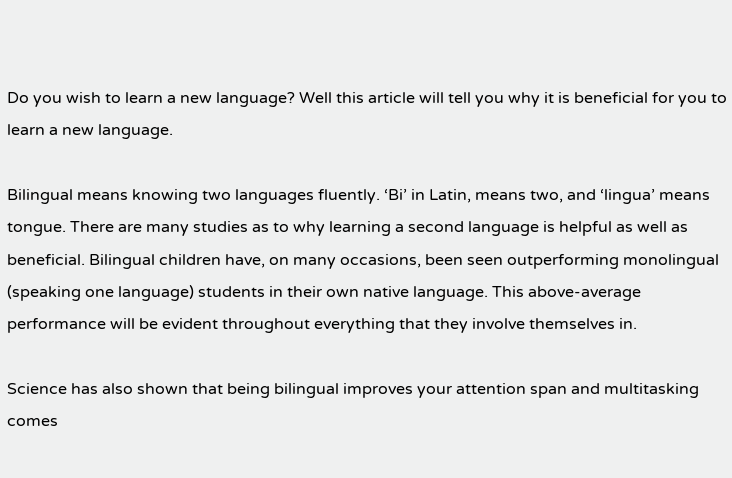Do you wish to learn a new language? Well this article will tell you why it is beneficial for you to learn a new language.

Bilingual means knowing two languages fluently. ‘Bi’ in Latin, means two, and ‘lingua’ means tongue. There are many studies as to why learning a second language is helpful as well as beneficial. Bilingual children have, on many occasions, been seen outperforming monolingual (speaking one language) students in their own native language. This above-average performance will be evident throughout everything that they involve themselves in.

Science has also shown that being bilingual improves your attention span and multitasking comes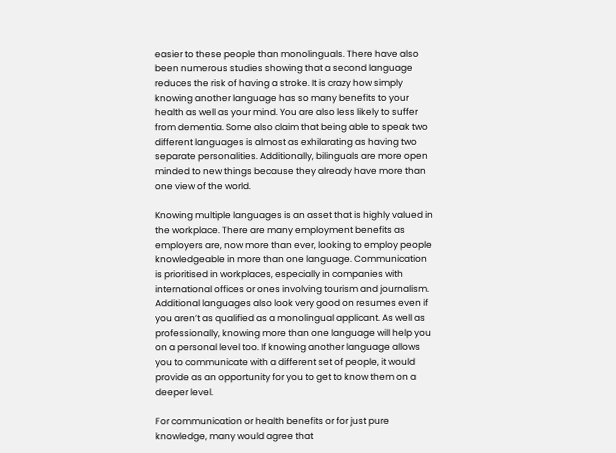easier to these people than monolinguals. There have also been numerous studies showing that a second language reduces the risk of having a stroke. It is crazy how simply knowing another language has so many benefits to your health as well as your mind. You are also less likely to suffer from dementia. Some also claim that being able to speak two different languages is almost as exhilarating as having two separate personalities. Additionally, bilinguals are more open minded to new things because they already have more than one view of the world.

Knowing multiple languages is an asset that is highly valued in the workplace. There are many employment benefits as employers are, now more than ever, looking to employ people knowledgeable in more than one language. Communication is prioritised in workplaces, especially in companies with international offices or ones involving tourism and journalism. Additional languages also look very good on resumes even if you aren’t as qualified as a monolingual applicant. As well as professionally, knowing more than one language will help you on a personal level too. If knowing another language allows you to communicate with a different set of people, it would provide as an opportunity for you to get to know them on a deeper level.

For communication or health benefits or for just pure knowledge, many would agree that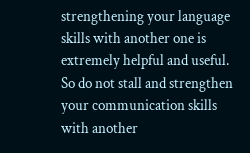strengthening your language skills with another one is extremely helpful and useful. So do not stall and strengthen your communication skills with another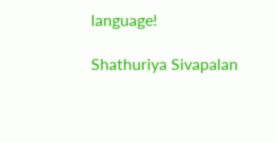language!

Shathuriya Sivapalan